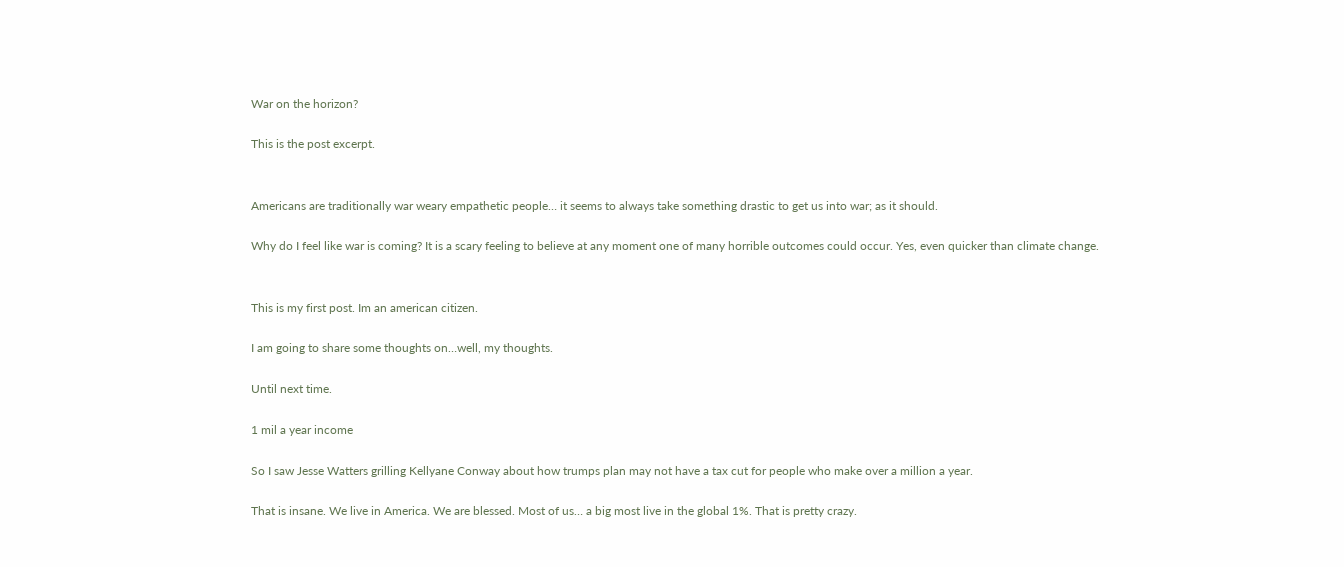War on the horizon?

This is the post excerpt.


Americans are traditionally war weary empathetic people… it seems to always take something drastic to get us into war; as it should.

Why do I feel like war is coming? It is a scary feeling to believe at any moment one of many horrible outcomes could occur. Yes, even quicker than climate change.


This is my first post. Im an american citizen.

I am going to share some thoughts on…well, my thoughts.

Until next time.

1 mil a year income

So I saw Jesse Watters grilling Kellyane Conway about how trumps plan may not have a tax cut for people who make over a million a year.

That is insane. We live in America. We are blessed. Most of us… a big most live in the global 1%. That is pretty crazy.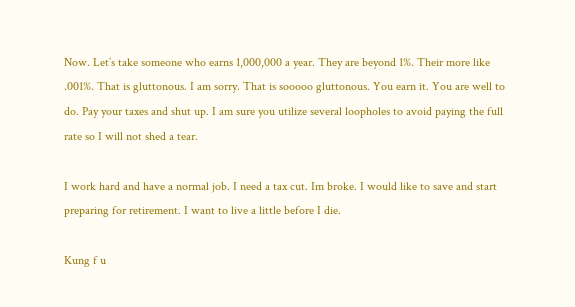Now. Let’s take someone who earns 1,000,000 a year. They are beyond 1%. Their more like .001%. That is gluttonous. I am sorry. That is sooooo gluttonous. You earn it. You are well to do. Pay your taxes and shut up. I am sure you utilize several loopholes to avoid paying the full rate so I will not shed a tear.

I work hard and have a normal job. I need a tax cut. Im broke. I would like to save and start preparing for retirement. I want to live a little before I die.

Kung f u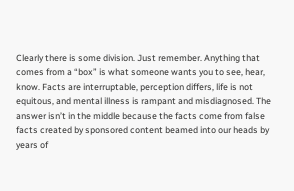Clearly there is some division. Just remember. Anything that comes from a “box” is what someone wants you to see, hear, know. Facts are interruptable, perception differs, life is not equitous, and mental illness is rampant and misdiagnosed. The answer isn’t in the middle because the facts come from false facts created by sponsored content beamed into our heads by years of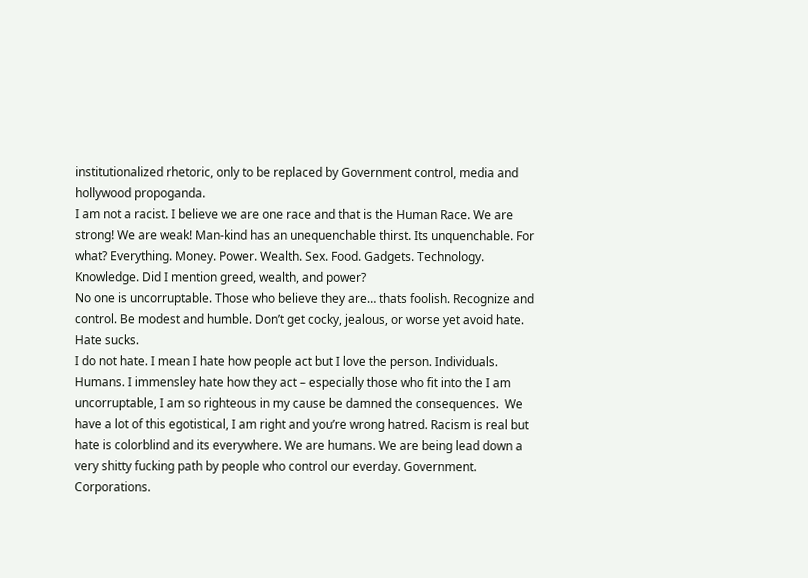institutionalized rhetoric, only to be replaced by Government control, media and hollywood propoganda.
I am not a racist. I believe we are one race and that is the Human Race. We are strong! We are weak! Man-kind has an unequenchable thirst. Its unquenchable. For what? Everything. Money. Power. Wealth. Sex. Food. Gadgets. Technology. Knowledge. Did I mention greed, wealth, and power?
No one is uncorruptable. Those who believe they are… thats foolish. Recognize and control. Be modest and humble. Don’t get cocky, jealous, or worse yet avoid hate.
Hate sucks.
I do not hate. I mean I hate how people act but I love the person. Individuals. Humans. I immensley hate how they act – especially those who fit into the I am uncorruptable, I am so righteous in my cause be damned the consequences.  We have a lot of this egotistical, I am right and you’re wrong hatred. Racism is real but hate is colorblind and its everywhere. We are humans. We are being lead down a very shitty fucking path by people who control our everday. Government. Corporations.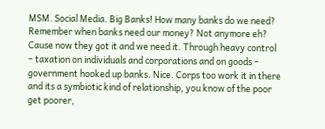MSM. Social Media. Big Banks! How many banks do we need? Remember when banks need our money? Not anymore eh? Cause now they got it and we need it. Through heavy control – taxation on individuals and corporations and on goods – government hooked up banks. Nice. Corps too work it in there and its a symbiotic kind of relationship, you know of the poor get poorer,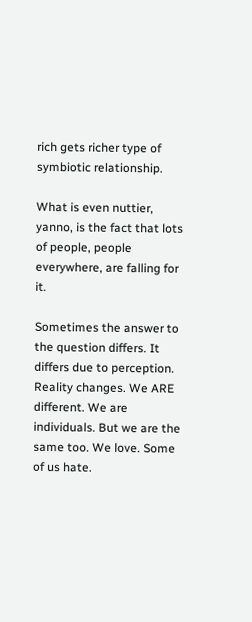rich gets richer type of symbiotic relationship.

What is even nuttier, yanno, is the fact that lots of people, people everywhere, are falling for it.

Sometimes the answer to the question differs. It differs due to perception. Reality changes. We ARE different. We are individuals. But we are the same too. We love. Some of us hate.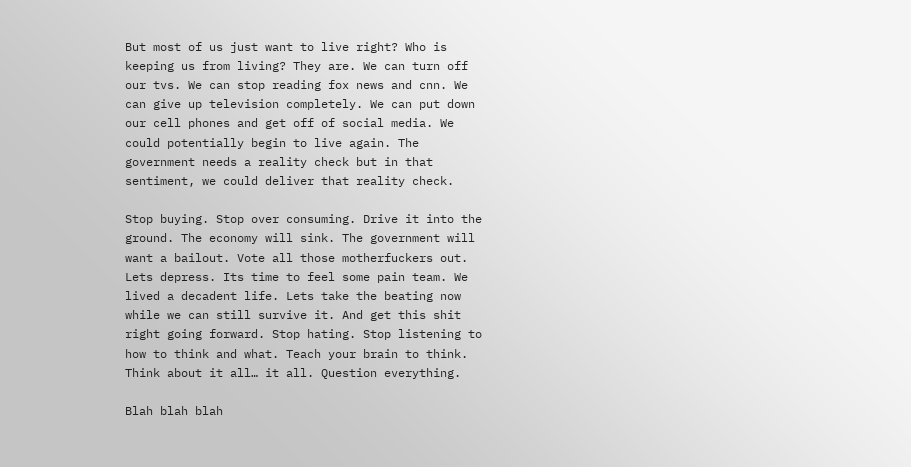But most of us just want to live right? Who is keeping us from living? They are. We can turn off our tvs. We can stop reading fox news and cnn. We can give up television completely. We can put down our cell phones and get off of social media. We could potentially begin to live again. The government needs a reality check but in that sentiment, we could deliver that reality check.

Stop buying. Stop over consuming. Drive it into the ground. The economy will sink. The government will want a bailout. Vote all those motherfuckers out. Lets depress. Its time to feel some pain team. We lived a decadent life. Lets take the beating now while we can still survive it. And get this shit right going forward. Stop hating. Stop listening to how to think and what. Teach your brain to think. Think about it all… it all. Question everything.

Blah blah blah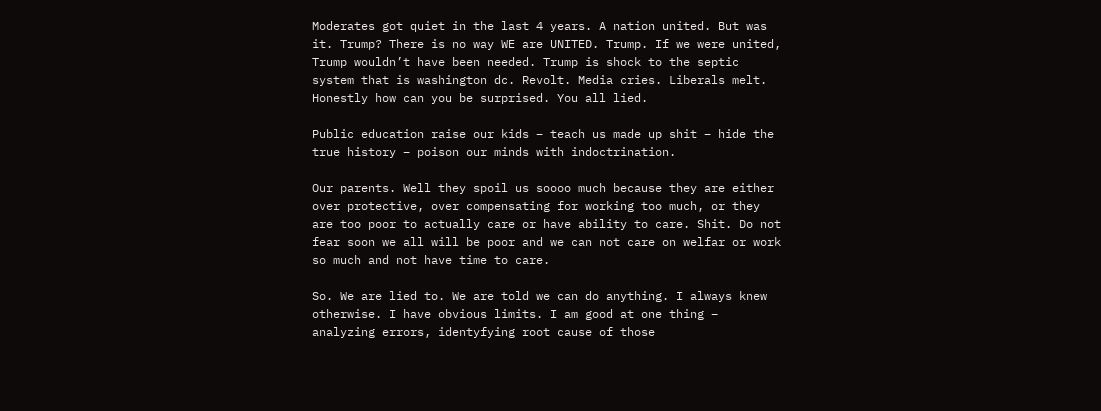Moderates got quiet in the last 4 years. A nation united. But was it. Trump? There is no way WE are UNITED. Trump. If we were united, Trump wouldn’t have been needed. Trump is shock to the septic system that is washington dc. Revolt. Media cries. Liberals melt. Honestly how can you be surprised. You all lied.

Public education raise our kids – teach us made up shit – hide the true history – poison our minds with indoctrination.

Our parents. Well they spoil us soooo much because they are either over protective, over compensating for working too much, or they are too poor to actually care or have ability to care. Shit. Do not fear soon we all will be poor and we can not care on welfar or work so much and not have time to care.

So. We are lied to. We are told we can do anything. I always knew otherwise. I have obvious limits. I am good at one thing – analyzing errors, identyfying root cause of those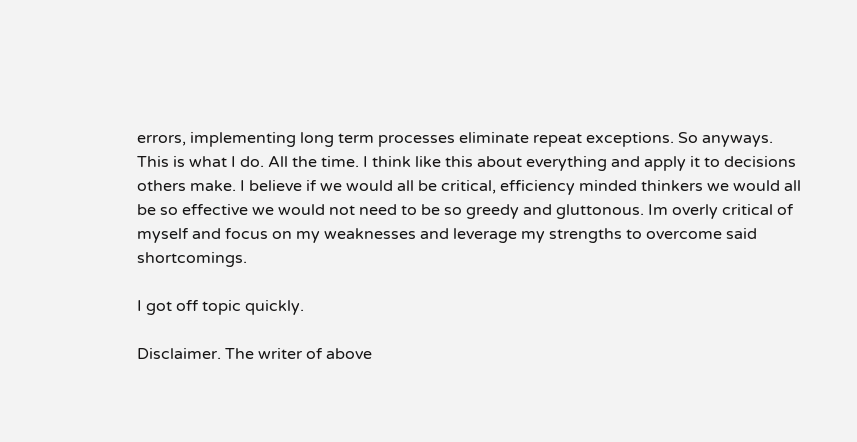errors, implementing long term processes eliminate repeat exceptions. So anyways. This is what I do. All the time. I think like this about everything and apply it to decisions others make. I believe if we would all be critical, efficiency minded thinkers we would all be so effective we would not need to be so greedy and gluttonous. Im overly critical of myself and focus on my weaknesses and leverage my strengths to overcome said shortcomings.

I got off topic quickly.

Disclaimer. The writer of above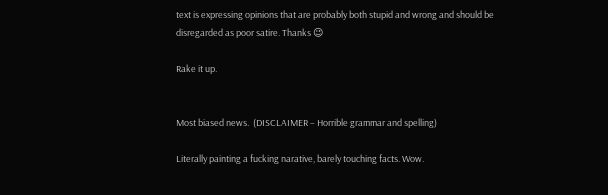text is expressing opinions that are probably both stupid and wrong and should be disregarded as poor satire. Thanks 😉

Rake it up.


Most biased news.  (DISCLAIMER – Horrible grammar and spelling)

Literally painting a fucking narative, barely touching facts. Wow.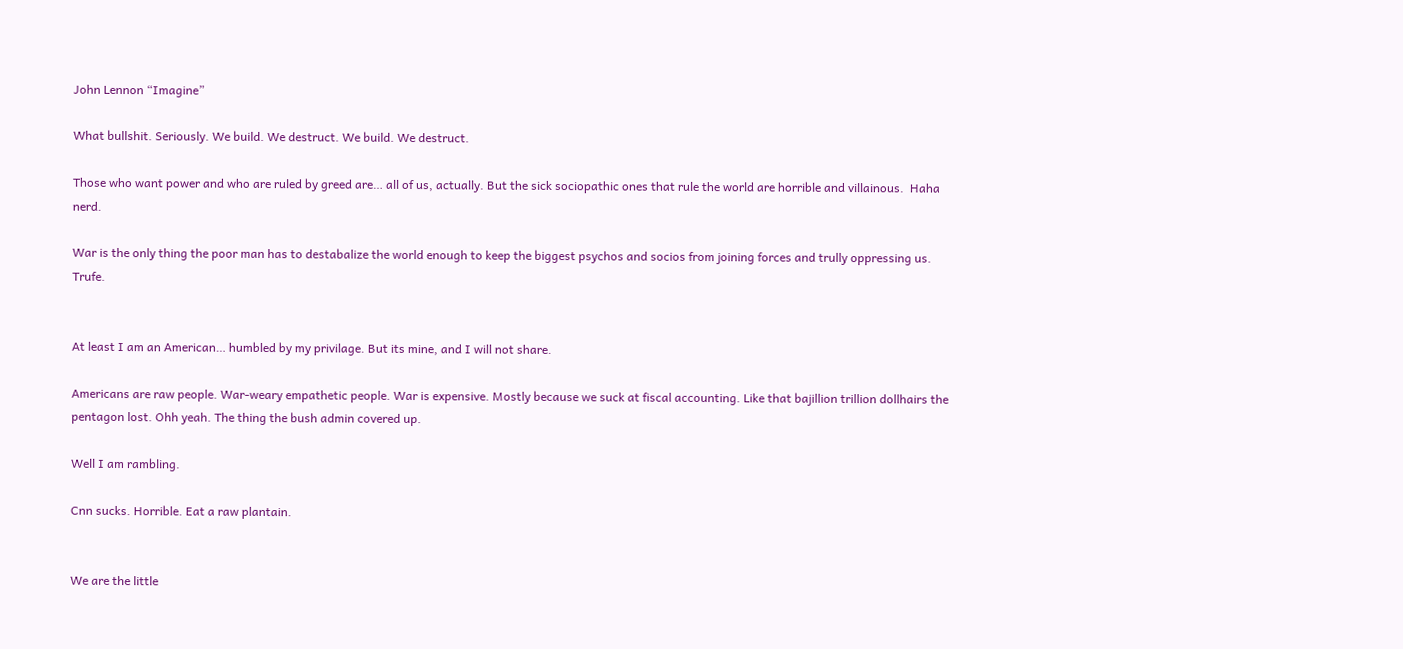John Lennon “Imagine”

What bullshit. Seriously. We build. We destruct. We build. We destruct.

Those who want power and who are ruled by greed are… all of us, actually. But the sick sociopathic ones that rule the world are horrible and villainous.  Haha nerd.

War is the only thing the poor man has to destabalize the world enough to keep the biggest psychos and socios from joining forces and trully oppressing us. Trufe.


At least I am an American… humbled by my privilage. But its mine, and I will not share.

Americans are raw people. War-weary empathetic people. War is expensive. Mostly because we suck at fiscal accounting. Like that bajillion trillion dollhairs the pentagon lost. Ohh yeah. The thing the bush admin covered up.

Well I am rambling.

Cnn sucks. Horrible. Eat a raw plantain.


We are the little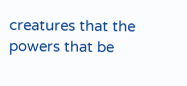creatures that the powers that be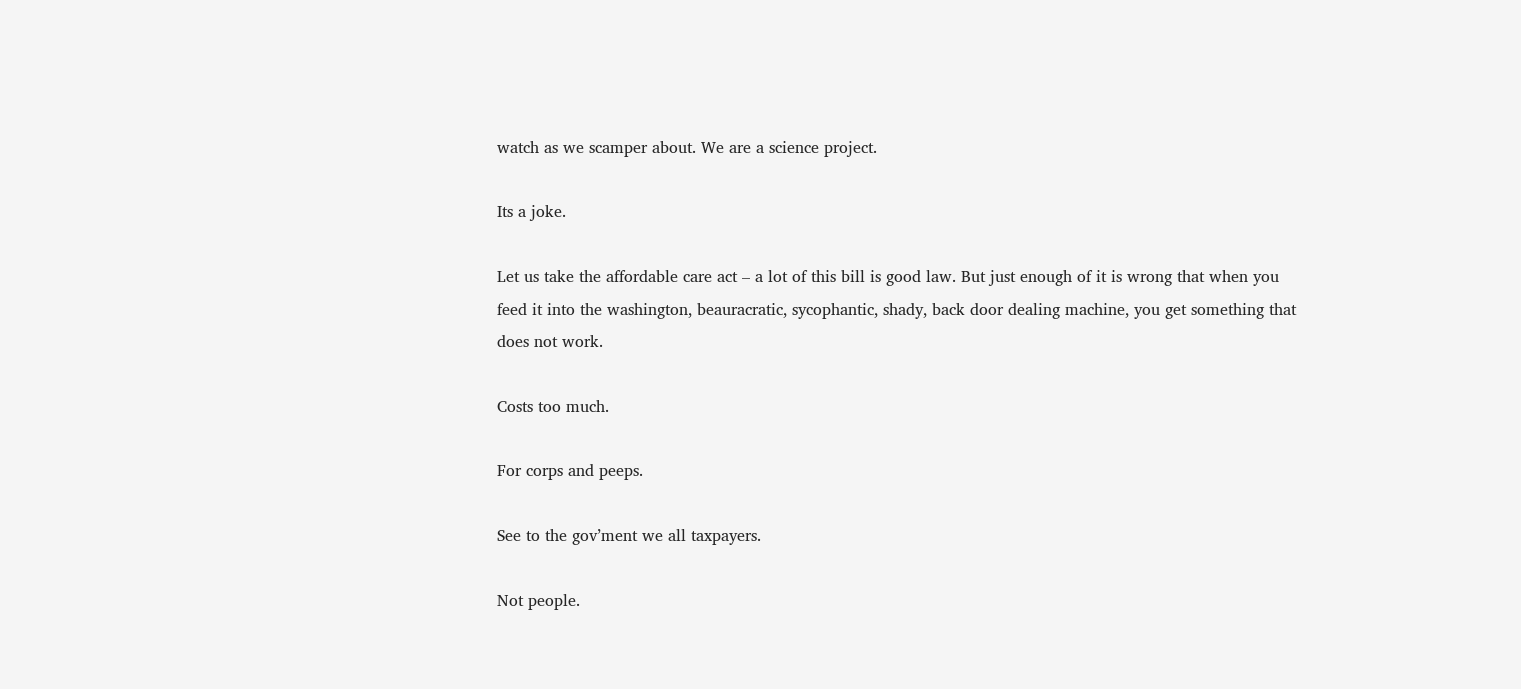watch as we scamper about. We are a science project.

Its a joke.

Let us take the affordable care act – a lot of this bill is good law. But just enough of it is wrong that when you feed it into the washington, beauracratic, sycophantic, shady, back door dealing machine, you get something that does not work.

Costs too much.

For corps and peeps.

See to the gov’ment we all taxpayers.

Not people.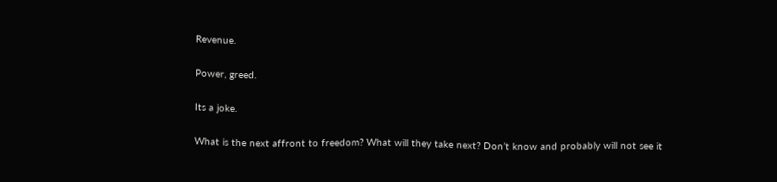Revenue.

Power, greed.

Its a joke.

What is the next affront to freedom? What will they take next? Don’t know and probably will not see it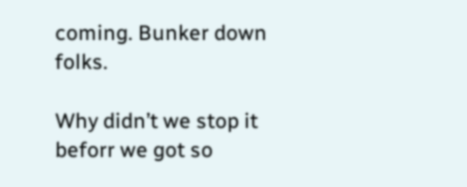coming. Bunker down folks.

Why didn’t we stop it beforr we got so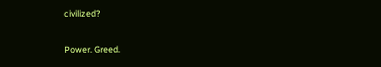civilized?

Power. Greed.